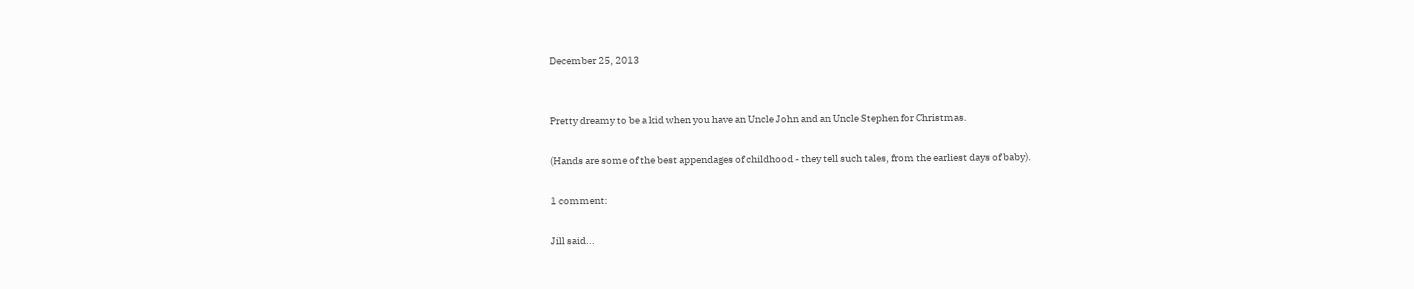December 25, 2013


Pretty dreamy to be a kid when you have an Uncle John and an Uncle Stephen for Christmas.

(Hands are some of the best appendages of childhood - they tell such tales, from the earliest days of baby).

1 comment:

Jill said...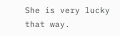She is very lucky that way.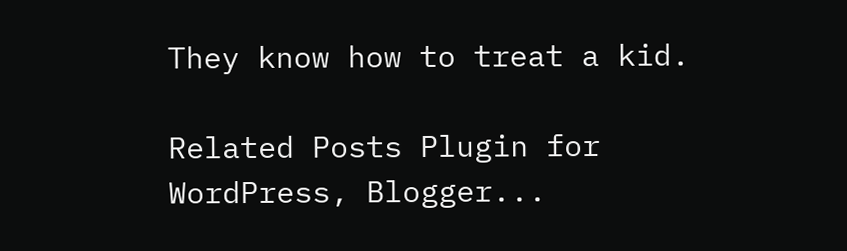They know how to treat a kid.

Related Posts Plugin for WordPress, Blogger...